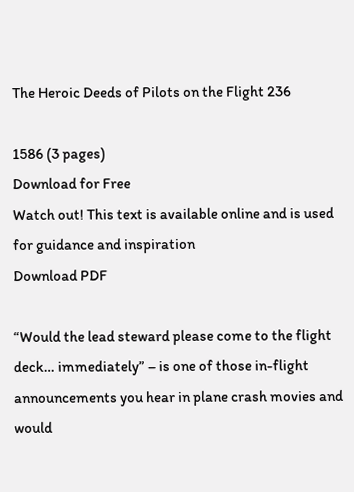The Heroic Deeds of Pilots on the Flight 236

1586 (3 pages)
Download for Free
Watch out! This text is available online and is used for guidance and inspiration
Download PDF

“Would the lead steward please come to the flight deck… immediately” – is one of those in-flight announcements you hear in plane crash movies and would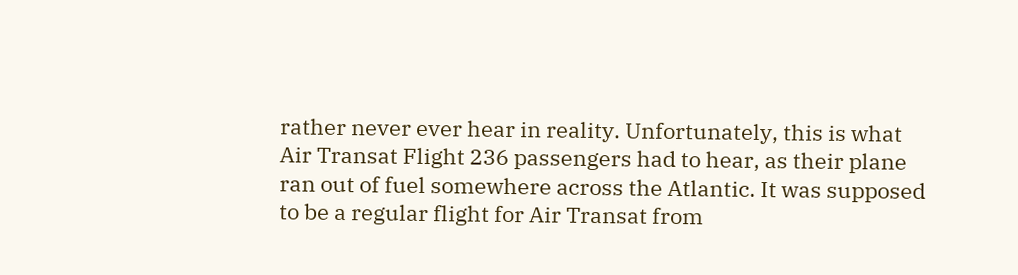rather never ever hear in reality. Unfortunately, this is what Air Transat Flight 236 passengers had to hear, as their plane ran out of fuel somewhere across the Atlantic. It was supposed to be a regular flight for Air Transat from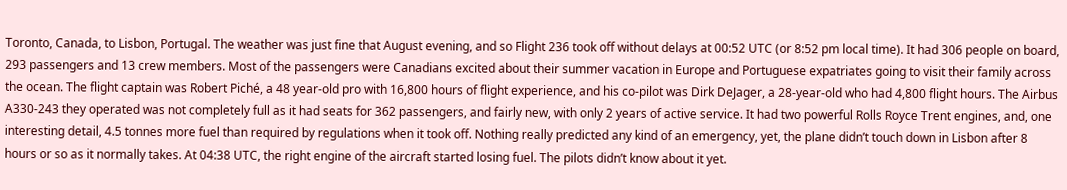Toronto, Canada, to Lisbon, Portugal. The weather was just fine that August evening, and so Flight 236 took off without delays at 00:52 UTC (or 8:52 pm local time). It had 306 people on board, 293 passengers and 13 crew members. Most of the passengers were Canadians excited about their summer vacation in Europe and Portuguese expatriates going to visit their family across the ocean. The flight captain was Robert Piché, a 48 year-old pro with 16,800 hours of flight experience, and his co-pilot was Dirk DeJager, a 28-year-old who had 4,800 flight hours. The Airbus A330-243 they operated was not completely full as it had seats for 362 passengers, and fairly new, with only 2 years of active service. It had two powerful Rolls Royce Trent engines, and, one interesting detail, 4.5 tonnes more fuel than required by regulations when it took off. Nothing really predicted any kind of an emergency, yet, the plane didn’t touch down in Lisbon after 8 hours or so as it normally takes. At 04:38 UTC, the right engine of the aircraft started losing fuel. The pilots didn’t know about it yet.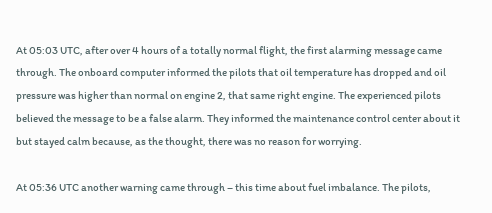At 05:03 UTC, after over 4 hours of a totally normal flight, the first alarming message came through. The onboard computer informed the pilots that oil temperature has dropped and oil pressure was higher than normal on engine 2, that same right engine. The experienced pilots believed the message to be a false alarm. They informed the maintenance control center about it but stayed calm because, as the thought, there was no reason for worrying.

At 05:36 UTC another warning came through – this time about fuel imbalance. The pilots,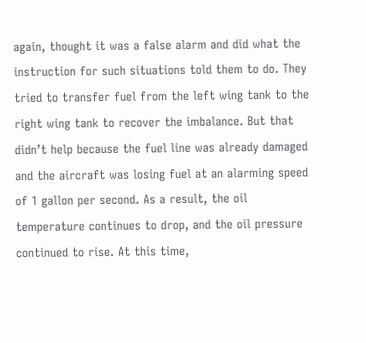again, thought it was a false alarm and did what the instruction for such situations told them to do. They tried to transfer fuel from the left wing tank to the right wing tank to recover the imbalance. But that didn’t help because the fuel line was already damaged and the aircraft was losing fuel at an alarming speed of 1 gallon per second. As a result, the oil temperature continues to drop, and the oil pressure continued to rise. At this time,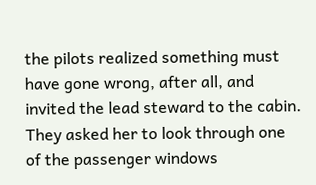the pilots realized something must have gone wrong, after all, and invited the lead steward to the cabin. They asked her to look through one of the passenger windows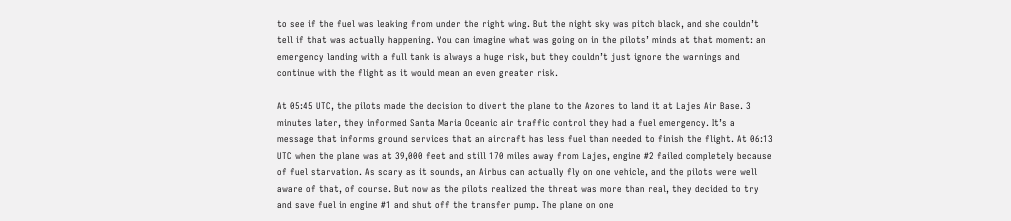to see if the fuel was leaking from under the right wing. But the night sky was pitch black, and she couldn’t tell if that was actually happening. You can imagine what was going on in the pilots’ minds at that moment: an emergency landing with a full tank is always a huge risk, but they couldn’t just ignore the warnings and continue with the flight as it would mean an even greater risk.

At 05:45 UTC, the pilots made the decision to divert the plane to the Azores to land it at Lajes Air Base. 3 minutes later, they informed Santa Maria Oceanic air traffic control they had a fuel emergency. It’s a message that informs ground services that an aircraft has less fuel than needed to finish the flight. At 06:13 UTC when the plane was at 39,000 feet and still 170 miles away from Lajes, engine #2 failed completely because of fuel starvation. As scary as it sounds, an Airbus can actually fly on one vehicle, and the pilots were well aware of that, of course. But now as the pilots realized the threat was more than real, they decided to try and save fuel in engine #1 and shut off the transfer pump. The plane on one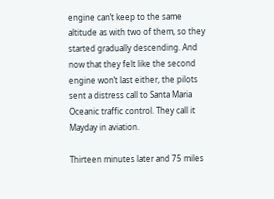engine can’t keep to the same altitude as with two of them, so they started gradually descending. And now that they felt like the second engine won’t last either, the pilots sent a distress call to Santa Maria Oceanic traffic control. They call it Mayday in aviation.

Thirteen minutes later and 75 miles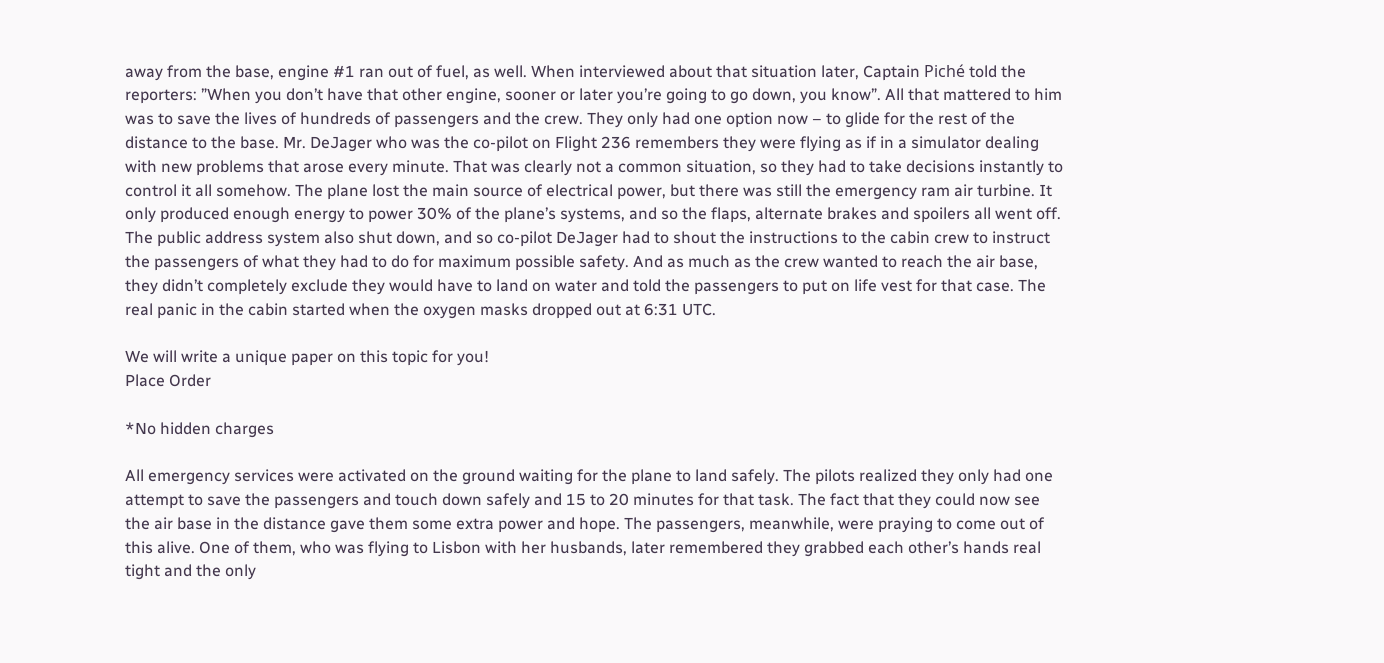away from the base, engine #1 ran out of fuel, as well. When interviewed about that situation later, Captain Piché told the reporters: ”When you don’t have that other engine, sooner or later you’re going to go down, you know”. All that mattered to him was to save the lives of hundreds of passengers and the crew. They only had one option now – to glide for the rest of the distance to the base. Mr. DeJager who was the co-pilot on Flight 236 remembers they were flying as if in a simulator dealing with new problems that arose every minute. That was clearly not a common situation, so they had to take decisions instantly to control it all somehow. The plane lost the main source of electrical power, but there was still the emergency ram air turbine. It only produced enough energy to power 30% of the plane’s systems, and so the flaps, alternate brakes and spoilers all went off. The public address system also shut down, and so co-pilot DeJager had to shout the instructions to the cabin crew to instruct the passengers of what they had to do for maximum possible safety. And as much as the crew wanted to reach the air base, they didn’t completely exclude they would have to land on water and told the passengers to put on life vest for that case. The real panic in the cabin started when the oxygen masks dropped out at 6:31 UTC.

We will write a unique paper on this topic for you!
Place Order

*No hidden charges

All emergency services were activated on the ground waiting for the plane to land safely. The pilots realized they only had one attempt to save the passengers and touch down safely and 15 to 20 minutes for that task. The fact that they could now see the air base in the distance gave them some extra power and hope. The passengers, meanwhile, were praying to come out of this alive. One of them, who was flying to Lisbon with her husbands, later remembered they grabbed each other’s hands real tight and the only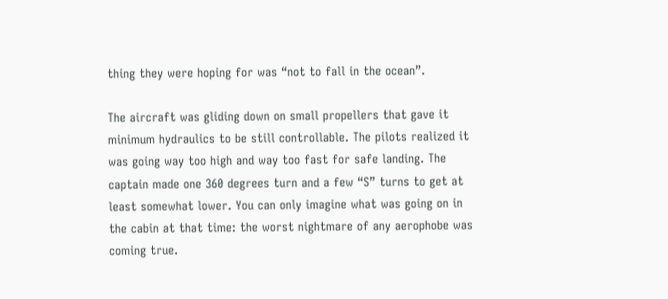thing they were hoping for was “not to fall in the ocean”.

The aircraft was gliding down on small propellers that gave it minimum hydraulics to be still controllable. The pilots realized it was going way too high and way too fast for safe landing. The captain made one 360 degrees turn and a few “S” turns to get at least somewhat lower. You can only imagine what was going on in the cabin at that time: the worst nightmare of any aerophobe was coming true.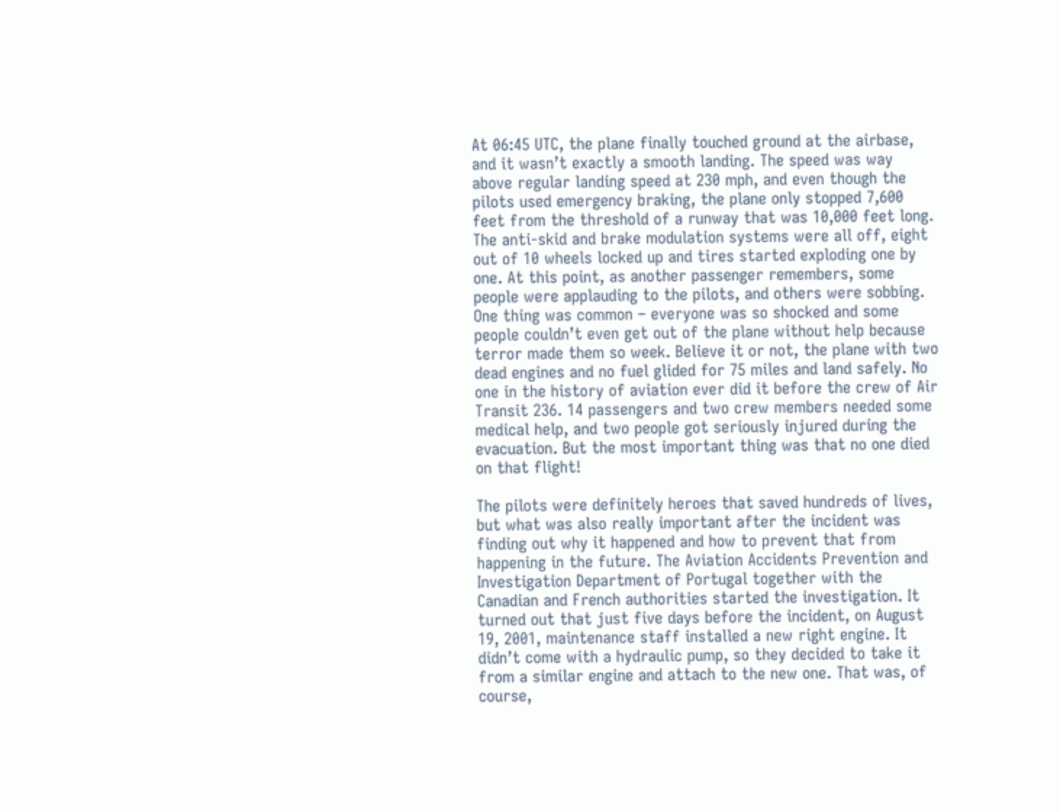At 06:45 UTC, the plane finally touched ground at the airbase, and it wasn’t exactly a smooth landing. The speed was way above regular landing speed at 230 mph, and even though the pilots used emergency braking, the plane only stopped 7,600 feet from the threshold of a runway that was 10,000 feet long. The anti-skid and brake modulation systems were all off, eight out of 10 wheels locked up and tires started exploding one by one. At this point, as another passenger remembers, some people were applauding to the pilots, and others were sobbing. One thing was common – everyone was so shocked and some people couldn’t even get out of the plane without help because terror made them so week. Believe it or not, the plane with two dead engines and no fuel glided for 75 miles and land safely. No one in the history of aviation ever did it before the crew of Air Transit 236. 14 passengers and two crew members needed some medical help, and two people got seriously injured during the evacuation. But the most important thing was that no one died on that flight!

The pilots were definitely heroes that saved hundreds of lives, but what was also really important after the incident was finding out why it happened and how to prevent that from happening in the future. The Aviation Accidents Prevention and Investigation Department of Portugal together with the Canadian and French authorities started the investigation. It turned out that just five days before the incident, on August 19, 2001, maintenance staff installed a new right engine. It didn’t come with a hydraulic pump, so they decided to take it from a similar engine and attach to the new one. That was, of course,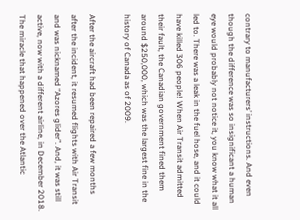contrary to manufacturers’ instructions. And even though the difference was so insignificant a human eye would probably not notice it, you know what it all led to. There was a leak in the fuel hose, and it could have killed 306 people! When Air Transit admitted their fault, the Canadian government fined them around $250,000, which was the largest fine in the history of Canada as of 2009.

After the aircraft had been repaired a few months after the incident, it resumed flights with Air Transit and was nicknamed “Azores glider”. And, it was still active, now with a different airline, in December 2018. The miracle that happened over the Atlantic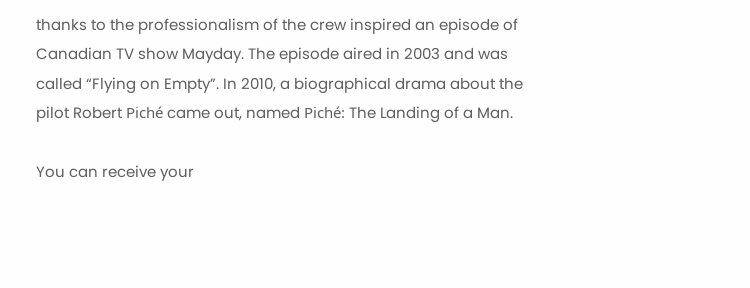thanks to the professionalism of the crew inspired an episode of Canadian TV show Mayday. The episode aired in 2003 and was called “Flying on Empty”. In 2010, a biographical drama about the pilot Robert Piché came out, named Piché: The Landing of a Man.

You can receive your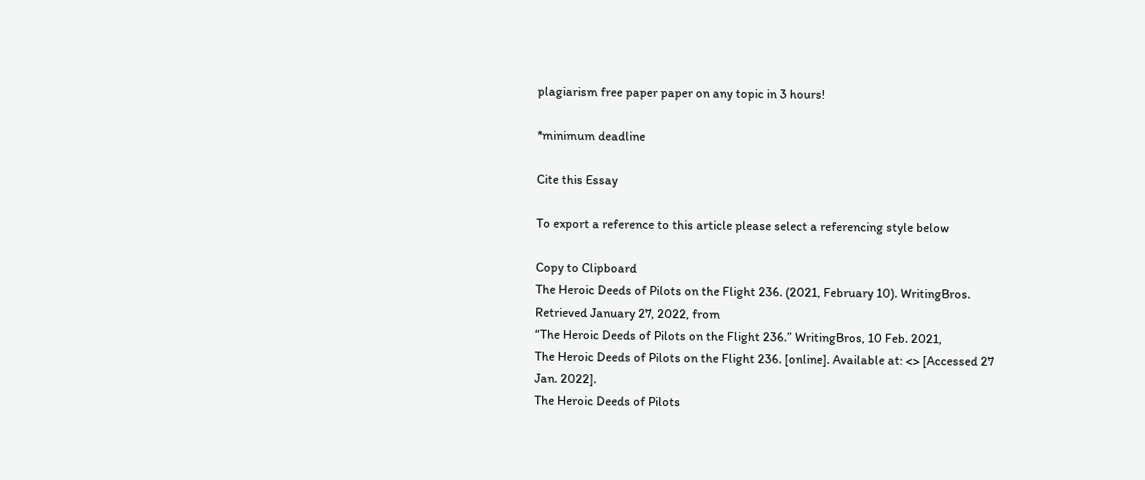plagiarism free paper paper on any topic in 3 hours!

*minimum deadline

Cite this Essay

To export a reference to this article please select a referencing style below

Copy to Clipboard
The Heroic Deeds of Pilots on the Flight 236. (2021, February 10). WritingBros. Retrieved January 27, 2022, from
“The Heroic Deeds of Pilots on the Flight 236.” WritingBros, 10 Feb. 2021,
The Heroic Deeds of Pilots on the Flight 236. [online]. Available at: <> [Accessed 27 Jan. 2022].
The Heroic Deeds of Pilots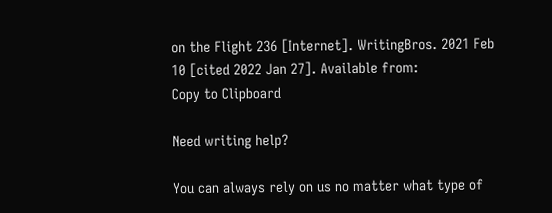on the Flight 236 [Internet]. WritingBros. 2021 Feb 10 [cited 2022 Jan 27]. Available from:
Copy to Clipboard

Need writing help?

You can always rely on us no matter what type of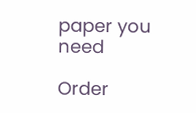paper you need

Order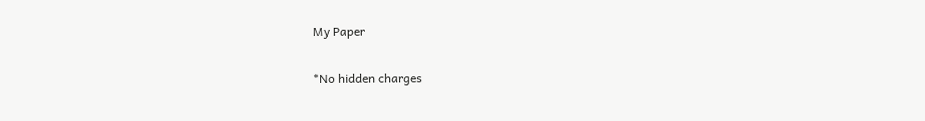My Paper

*No hidden charges